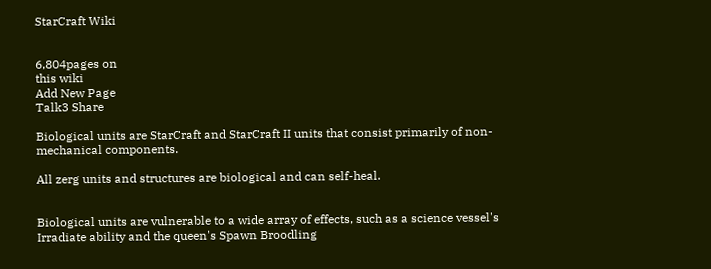StarCraft Wiki


6,804pages on
this wiki
Add New Page
Talk3 Share

Biological units are StarCraft and StarCraft II units that consist primarily of non-mechanical components.

All zerg units and structures are biological and can self-heal.


Biological units are vulnerable to a wide array of effects, such as a science vessel's Irradiate ability and the queen's Spawn Broodling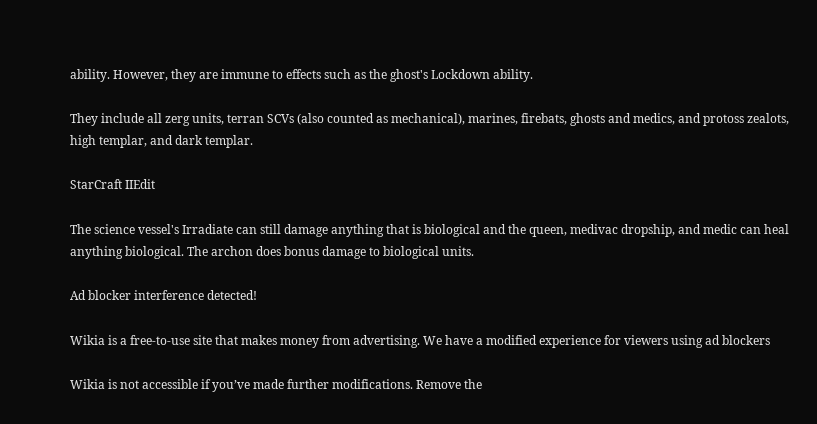ability. However, they are immune to effects such as the ghost's Lockdown ability.

They include all zerg units, terran SCVs (also counted as mechanical), marines, firebats, ghosts and medics, and protoss zealots, high templar, and dark templar.

StarCraft IIEdit

The science vessel's Irradiate can still damage anything that is biological and the queen, medivac dropship, and medic can heal anything biological. The archon does bonus damage to biological units.

Ad blocker interference detected!

Wikia is a free-to-use site that makes money from advertising. We have a modified experience for viewers using ad blockers

Wikia is not accessible if you’ve made further modifications. Remove the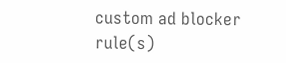custom ad blocker rule(s)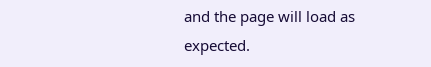and the page will load as expected.